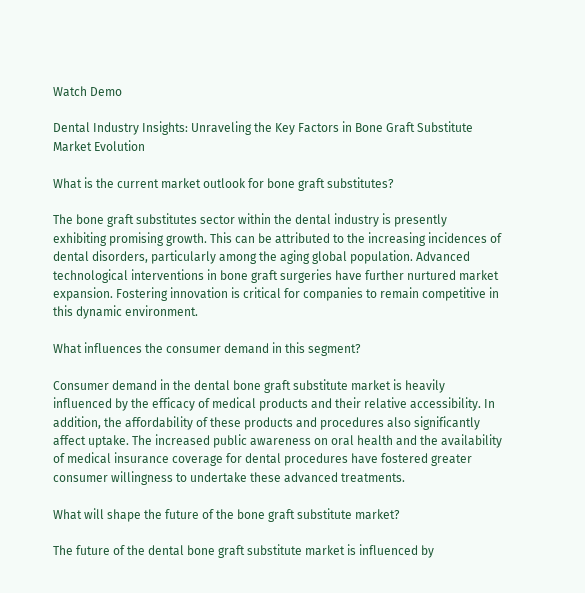Watch Demo

Dental Industry Insights: Unraveling the Key Factors in Bone Graft Substitute Market Evolution

What is the current market outlook for bone graft substitutes?

The bone graft substitutes sector within the dental industry is presently exhibiting promising growth. This can be attributed to the increasing incidences of dental disorders, particularly among the aging global population. Advanced technological interventions in bone graft surgeries have further nurtured market expansion. Fostering innovation is critical for companies to remain competitive in this dynamic environment.

What influences the consumer demand in this segment?

Consumer demand in the dental bone graft substitute market is heavily influenced by the efficacy of medical products and their relative accessibility. In addition, the affordability of these products and procedures also significantly affect uptake. The increased public awareness on oral health and the availability of medical insurance coverage for dental procedures have fostered greater consumer willingness to undertake these advanced treatments.

What will shape the future of the bone graft substitute market?

The future of the dental bone graft substitute market is influenced by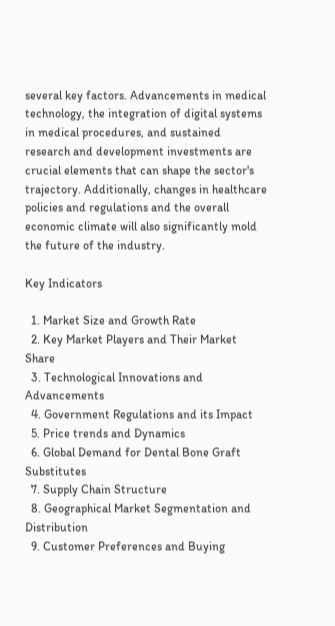several key factors. Advancements in medical technology, the integration of digital systems in medical procedures, and sustained research and development investments are crucial elements that can shape the sector's trajectory. Additionally, changes in healthcare policies and regulations and the overall economic climate will also significantly mold the future of the industry.

Key Indicators

  1. Market Size and Growth Rate
  2. Key Market Players and Their Market Share
  3. Technological Innovations and Advancements
  4. Government Regulations and its Impact
  5. Price trends and Dynamics
  6. Global Demand for Dental Bone Graft Substitutes
  7. Supply Chain Structure
  8. Geographical Market Segmentation and Distribution
  9. Customer Preferences and Buying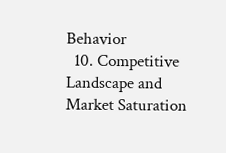Behavior
  10. Competitive Landscape and Market Saturation